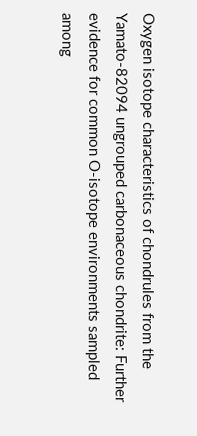Oxygen isotope characteristics of chondrules from the Yamato-82094 ungrouped carbonaceous chondrite: Further evidence for common O-isotope environments sampled among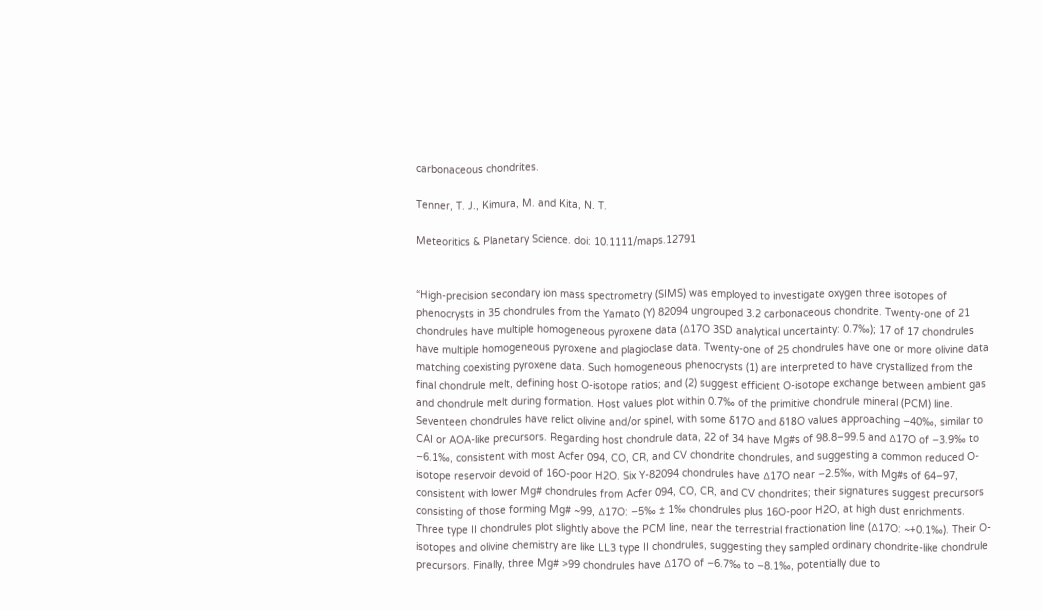carbonaceous chondrites.

Tenner, T. J., Kimura, M. and Kita, N. T.

Meteoritics & Planetary Science. doi: 10.1111/maps.12791


“High-precision secondary ion mass spectrometry (SIMS) was employed to investigate oxygen three isotopes of phenocrysts in 35 chondrules from the Yamato (Y) 82094 ungrouped 3.2 carbonaceous chondrite. Twenty-one of 21 chondrules have multiple homogeneous pyroxene data (∆17O 3SD analytical uncertainty: 0.7‰); 17 of 17 chondrules have multiple homogeneous pyroxene and plagioclase data. Twenty-one of 25 chondrules have one or more olivine data matching coexisting pyroxene data. Such homogeneous phenocrysts (1) are interpreted to have crystallized from the final chondrule melt, defining host O-isotope ratios; and (2) suggest efficient O-isotope exchange between ambient gas and chondrule melt during formation. Host values plot within 0.7‰ of the primitive chondrule mineral (PCM) line. Seventeen chondrules have relict olivine and/or spinel, with some δ17O and δ18O values approaching −40‰, similar to CAI or AOA-like precursors. Regarding host chondrule data, 22 of 34 have Mg#s of 98.8–99.5 and ∆17O of −3.9‰ to −6.1‰, consistent with most Acfer 094, CO, CR, and CV chondrite chondrules, and suggesting a common reduced O-isotope reservoir devoid of 16O-poor H2O. Six Y-82094 chondrules have ∆17O near −2.5‰, with Mg#s of 64–97, consistent with lower Mg# chondrules from Acfer 094, CO, CR, and CV chondrites; their signatures suggest precursors consisting of those forming Mg# ~99, ∆17O: −5‰ ± 1‰ chondrules plus 16O-poor H2O, at high dust enrichments. Three type II chondrules plot slightly above the PCM line, near the terrestrial fractionation line (∆17O: ~+0.1‰). Their O-isotopes and olivine chemistry are like LL3 type II chondrules, suggesting they sampled ordinary chondrite-like chondrule precursors. Finally, three Mg# >99 chondrules have ∆17O of −6.7‰ to −8.1‰, potentially due to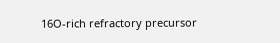16O-rich refractory precursor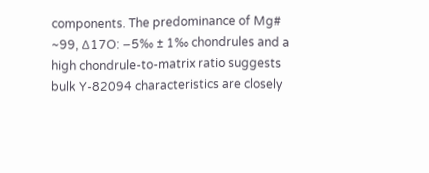components. The predominance of Mg# ~99, ∆17O: −5‰ ± 1‰ chondrules and a high chondrule-to-matrix ratio suggests bulk Y-82094 characteristics are closely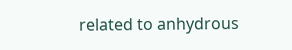related to anhydrous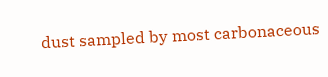dust sampled by most carbonaceous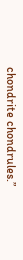chondrite chondrules.”